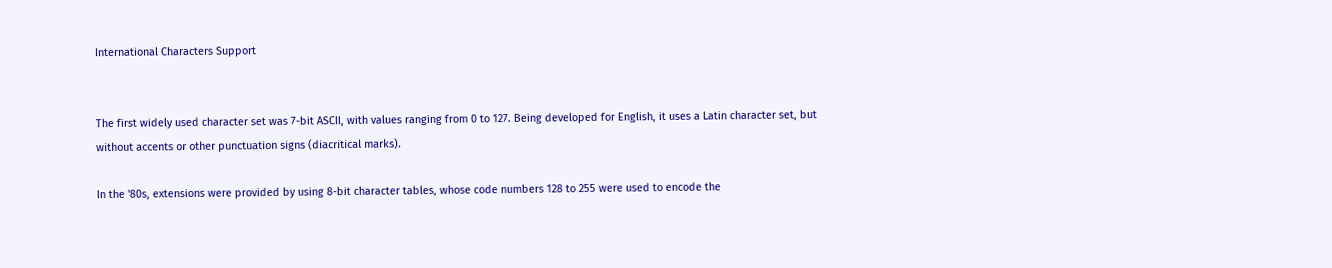International Characters Support


The first widely used character set was 7-bit ASCII, with values ranging from 0 to 127. Being developed for English, it uses a Latin character set, but without accents or other punctuation signs (diacritical marks).

In the '80s, extensions were provided by using 8-bit character tables, whose code numbers 128 to 255 were used to encode the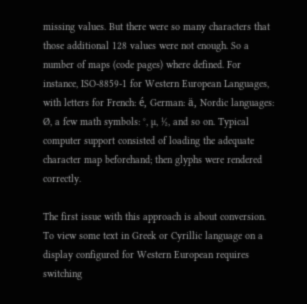missing values. But there were so many characters that those additional 128 values were not enough. So a number of maps (code pages) where defined. For instance, ISO-8859-1 for Western European Languages, with letters for French: é, German: ä, Nordic languages: Ø, a few math symbols: °, µ, ½, and so on. Typical computer support consisted of loading the adequate character map beforehand; then glyphs were rendered correctly.

The first issue with this approach is about conversion. To view some text in Greek or Cyrillic language on a display configured for Western European requires switching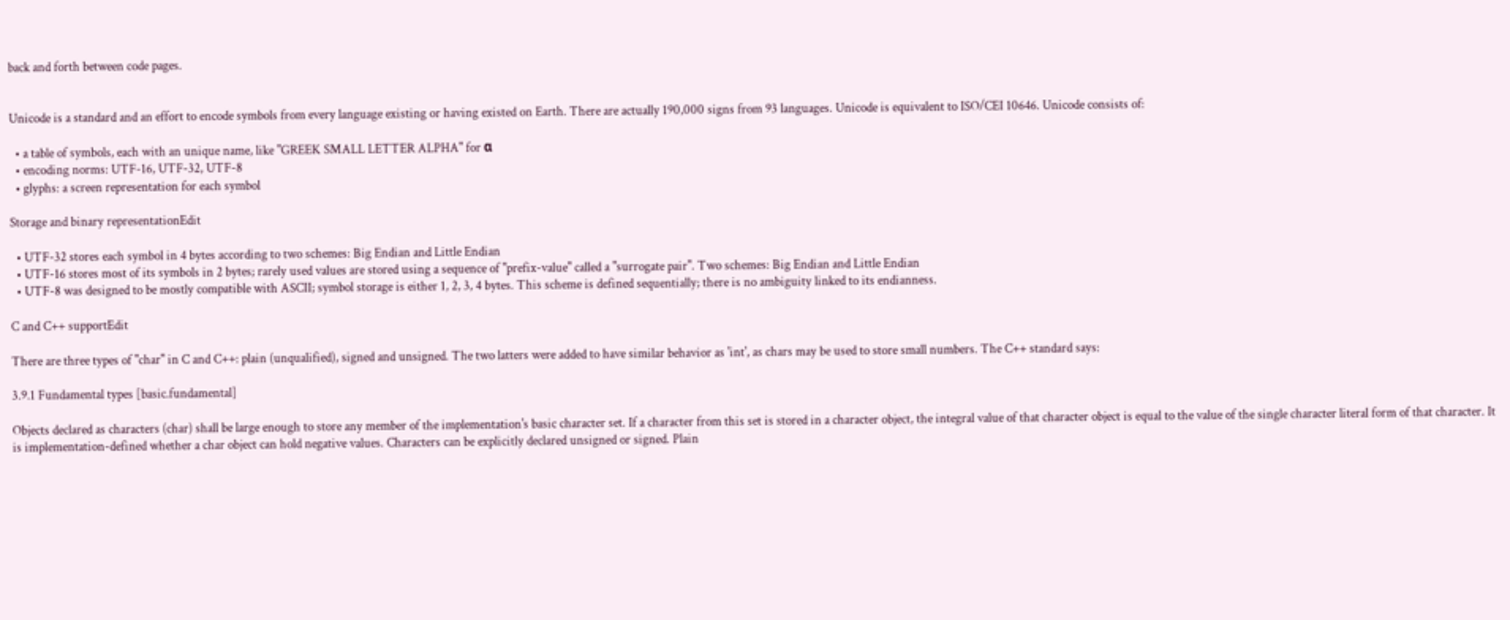back and forth between code pages.


Unicode is a standard and an effort to encode symbols from every language existing or having existed on Earth. There are actually 190,000 signs from 93 languages. Unicode is equivalent to ISO/CEI 10646. Unicode consists of:

  • a table of symbols, each with an unique name, like "GREEK SMALL LETTER ALPHA" for α
  • encoding norms: UTF-16, UTF-32, UTF-8
  • glyphs: a screen representation for each symbol

Storage and binary representationEdit

  • UTF-32 stores each symbol in 4 bytes according to two schemes: Big Endian and Little Endian
  • UTF-16 stores most of its symbols in 2 bytes; rarely used values are stored using a sequence of "prefix-value" called a "surrogate pair". Two schemes: Big Endian and Little Endian
  • UTF-8 was designed to be mostly compatible with ASCII; symbol storage is either 1, 2, 3, 4 bytes. This scheme is defined sequentially; there is no ambiguity linked to its endianness.

C and C++ supportEdit

There are three types of "char" in C and C++: plain (unqualified), signed and unsigned. The two latters were added to have similar behavior as 'int', as chars may be used to store small numbers. The C++ standard says:

3.9.1 Fundamental types [basic.fundamental]

Objects declared as characters (char) shall be large enough to store any member of the implementation's basic character set. If a character from this set is stored in a character object, the integral value of that character object is equal to the value of the single character literal form of that character. It is implementation-defined whether a char object can hold negative values. Characters can be explicitly declared unsigned or signed. Plain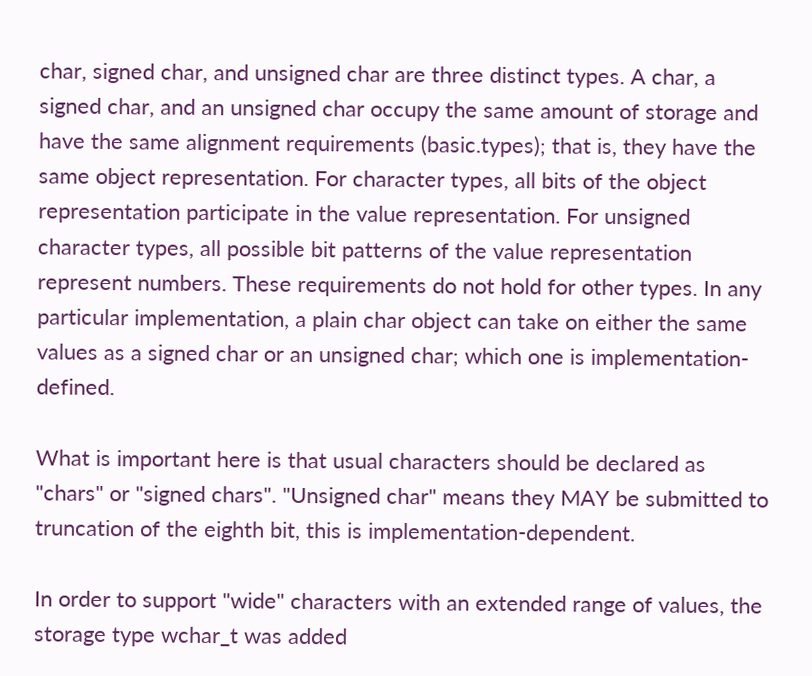char, signed char, and unsigned char are three distinct types. A char, a signed char, and an unsigned char occupy the same amount of storage and have the same alignment requirements (basic.types); that is, they have the same object representation. For character types, all bits of the object representation participate in the value representation. For unsigned character types, all possible bit patterns of the value representation represent numbers. These requirements do not hold for other types. In any particular implementation, a plain char object can take on either the same values as a signed char or an unsigned char; which one is implementation-defined.

What is important here is that usual characters should be declared as "chars" or "signed chars". "Unsigned char" means they MAY be submitted to truncation of the eighth bit, this is implementation-dependent.

In order to support "wide" characters with an extended range of values, the storage type wchar_t was added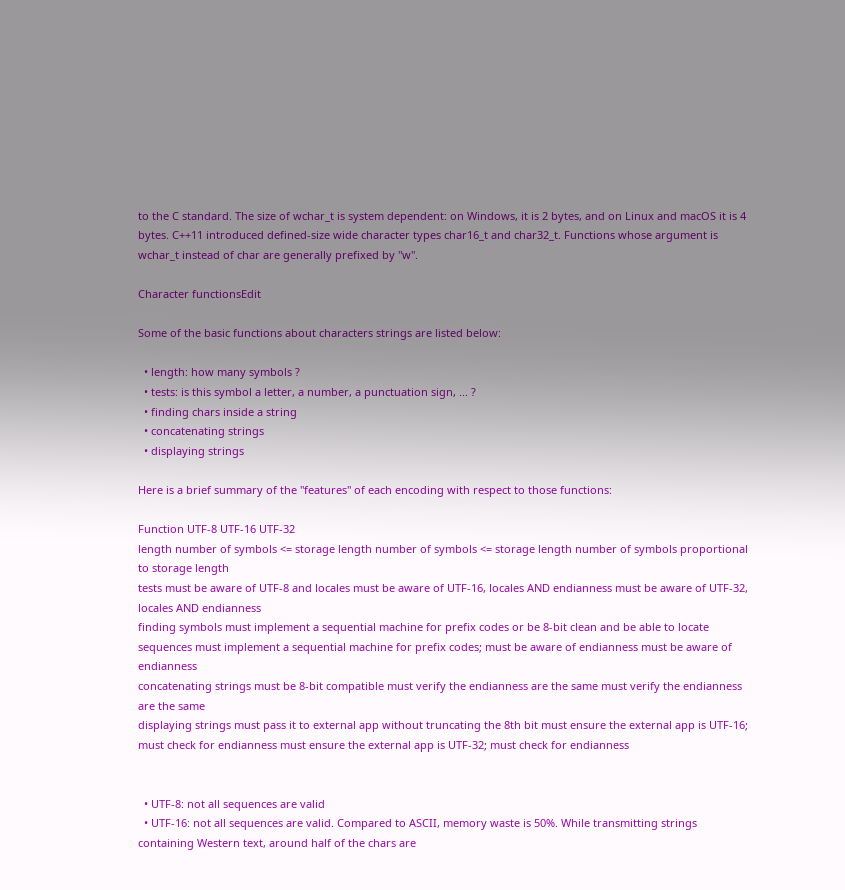to the C standard. The size of wchar_t is system dependent: on Windows, it is 2 bytes, and on Linux and macOS it is 4 bytes. C++11 introduced defined-size wide character types char16_t and char32_t. Functions whose argument is wchar_t instead of char are generally prefixed by "w".

Character functionsEdit

Some of the basic functions about characters strings are listed below:

  • length: how many symbols ?
  • tests: is this symbol a letter, a number, a punctuation sign, ... ?
  • finding chars inside a string
  • concatenating strings
  • displaying strings

Here is a brief summary of the "features" of each encoding with respect to those functions:

Function UTF-8 UTF-16 UTF-32
length number of symbols <= storage length number of symbols <= storage length number of symbols proportional to storage length
tests must be aware of UTF-8 and locales must be aware of UTF-16, locales AND endianness must be aware of UTF-32, locales AND endianness
finding symbols must implement a sequential machine for prefix codes or be 8-bit clean and be able to locate sequences must implement a sequential machine for prefix codes; must be aware of endianness must be aware of endianness
concatenating strings must be 8-bit compatible must verify the endianness are the same must verify the endianness are the same
displaying strings must pass it to external app without truncating the 8th bit must ensure the external app is UTF-16; must check for endianness must ensure the external app is UTF-32; must check for endianness


  • UTF-8: not all sequences are valid
  • UTF-16: not all sequences are valid. Compared to ASCII, memory waste is 50%. While transmitting strings containing Western text, around half of the chars are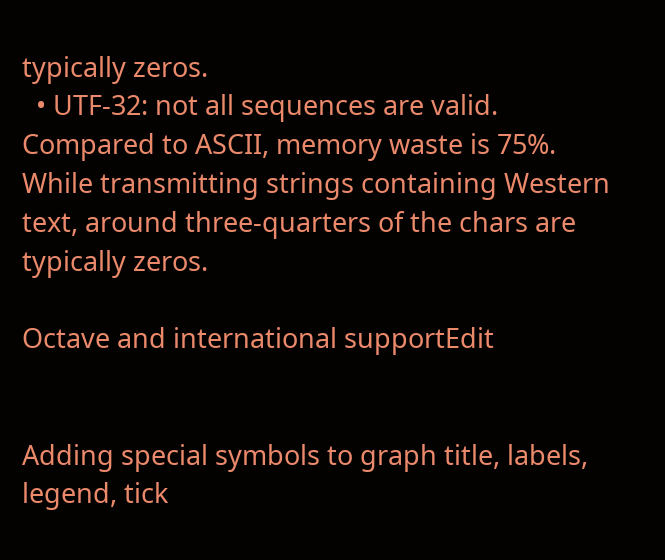typically zeros.
  • UTF-32: not all sequences are valid. Compared to ASCII, memory waste is 75%. While transmitting strings containing Western text, around three-quarters of the chars are typically zeros.

Octave and international supportEdit


Adding special symbols to graph title, labels, legend, tick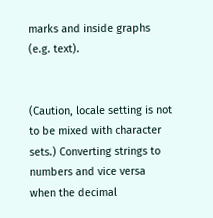marks and inside graphs (e.g. text).


(Caution, locale setting is not to be mixed with character sets.) Converting strings to numbers and vice versa when the decimal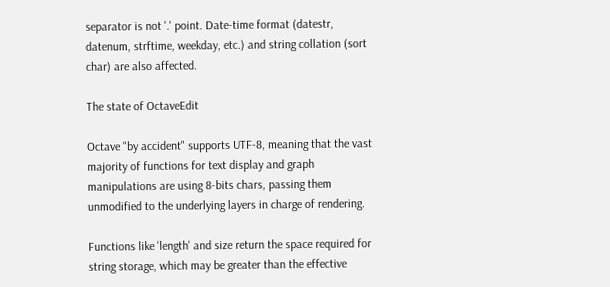separator is not '.' point. Date-time format (datestr, datenum, strftime, weekday, etc.) and string collation (sort char) are also affected.

The state of OctaveEdit

Octave "by accident" supports UTF-8, meaning that the vast majority of functions for text display and graph manipulations are using 8-bits chars, passing them unmodified to the underlying layers in charge of rendering.

Functions like 'length' and size return the space required for string storage, which may be greater than the effective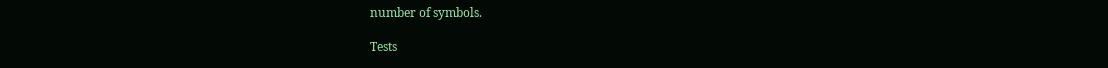number of symbols.

Tests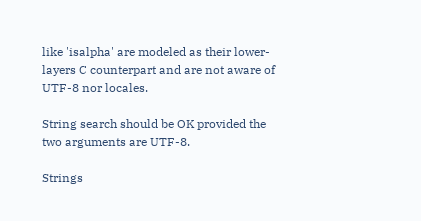like 'isalpha' are modeled as their lower-layers C counterpart and are not aware of UTF-8 nor locales.

String search should be OK provided the two arguments are UTF-8.

Strings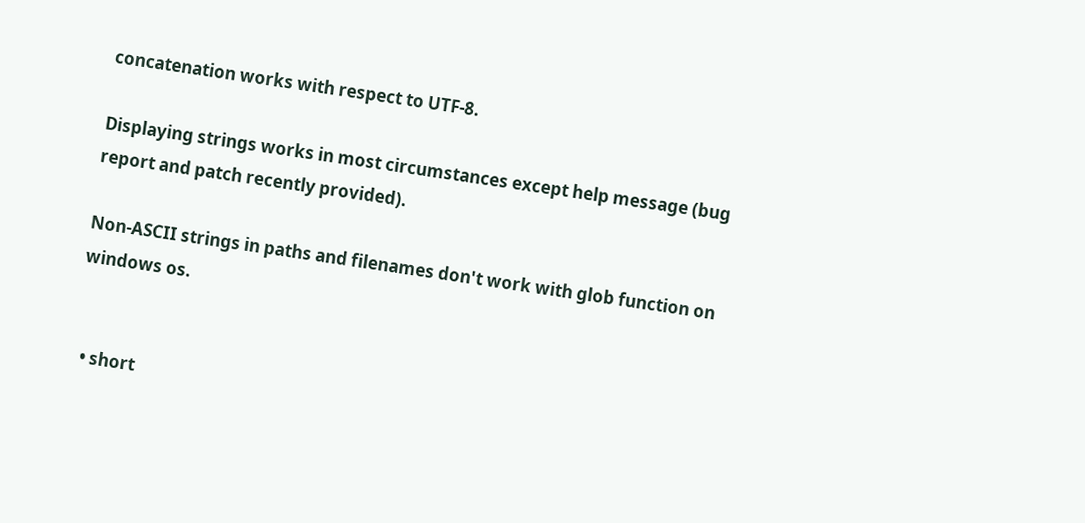concatenation works with respect to UTF-8.

Displaying strings works in most circumstances except help message (bug report and patch recently provided).

Non-ASCII strings in paths and filenames don't work with glob function on windows os.


  • short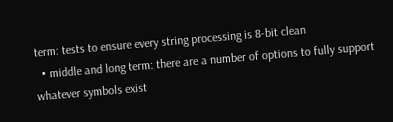term: tests to ensure every string processing is 8-bit clean
  • middle and long term: there are a number of options to fully support whatever symbols exist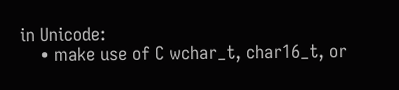in Unicode:
    • make use of C wchar_t, char16_t, or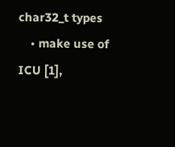char32_t types
    • make use of ICU [1],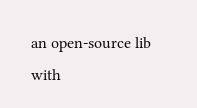an open-source lib with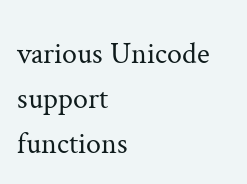various Unicode support functions